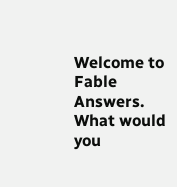Welcome to Fable Answers. What would you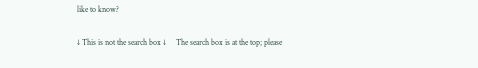like to know?

↓ This is not the search box ↓     The search box is at the top; please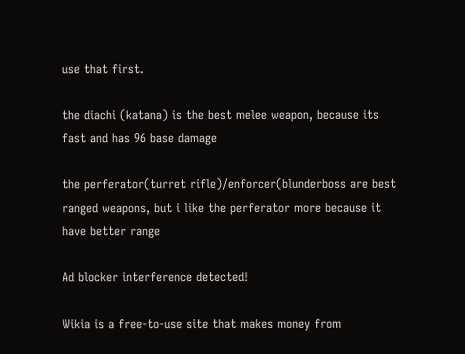use that first.

the diachi (katana) is the best melee weapon, because its fast and has 96 base damage

the perferator(turret rifle)/enforcer(blunderboss are best ranged weapons, but i like the perferator more because it have better range

Ad blocker interference detected!

Wikia is a free-to-use site that makes money from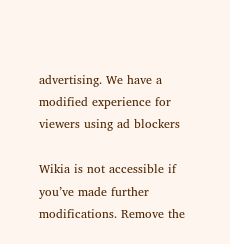advertising. We have a modified experience for viewers using ad blockers

Wikia is not accessible if you’ve made further modifications. Remove the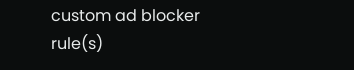custom ad blocker rule(s)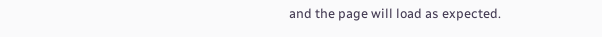and the page will load as expected.